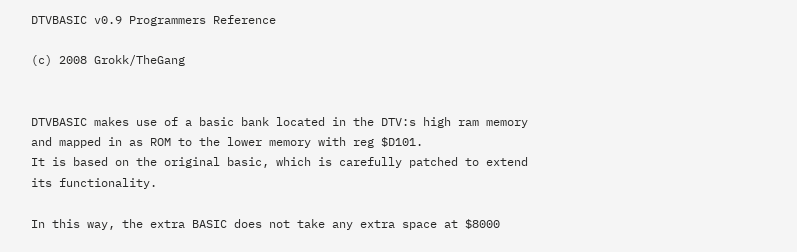DTVBASIC v0.9 Programmers Reference

(c) 2008 Grokk/TheGang


DTVBASIC makes use of a basic bank located in the DTV:s high ram memory
and mapped in as ROM to the lower memory with reg $D101.
It is based on the original basic, which is carefully patched to extend
its functionality.

In this way, the extra BASIC does not take any extra space at $8000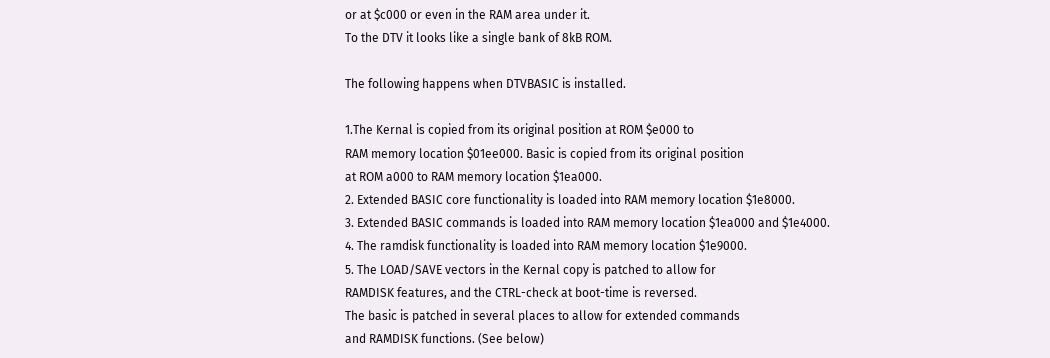or at $c000 or even in the RAM area under it.
To the DTV it looks like a single bank of 8kB ROM.

The following happens when DTVBASIC is installed.

1.The Kernal is copied from its original position at ROM $e000 to
RAM memory location $01ee000. Basic is copied from its original position
at ROM a000 to RAM memory location $1ea000.
2. Extended BASIC core functionality is loaded into RAM memory location $1e8000.
3. Extended BASIC commands is loaded into RAM memory location $1ea000 and $1e4000.
4. The ramdisk functionality is loaded into RAM memory location $1e9000.
5. The LOAD/SAVE vectors in the Kernal copy is patched to allow for
RAMDISK features, and the CTRL-check at boot-time is reversed.
The basic is patched in several places to allow for extended commands
and RAMDISK functions. (See below)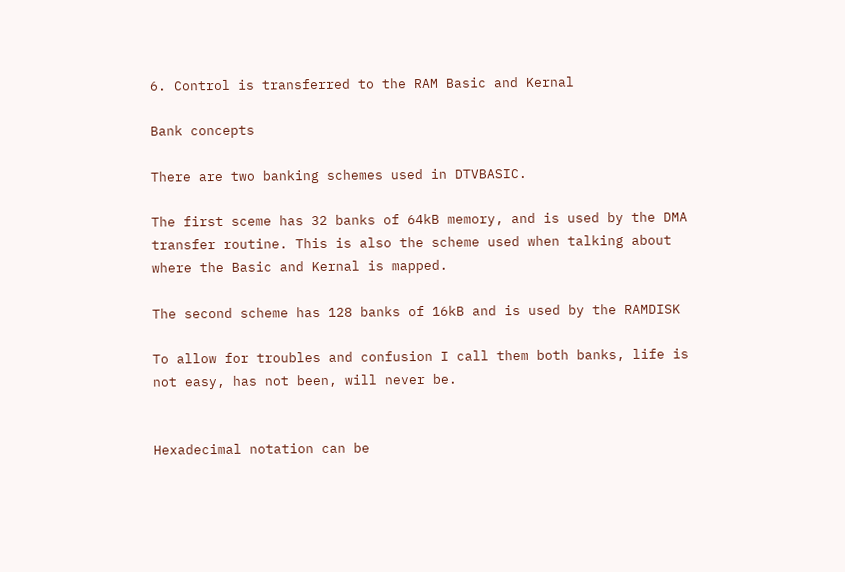6. Control is transferred to the RAM Basic and Kernal

Bank concepts

There are two banking schemes used in DTVBASIC.

The first sceme has 32 banks of 64kB memory, and is used by the DMA
transfer routine. This is also the scheme used when talking about
where the Basic and Kernal is mapped.

The second scheme has 128 banks of 16kB and is used by the RAMDISK

To allow for troubles and confusion I call them both banks, life is
not easy, has not been, will never be.


Hexadecimal notation can be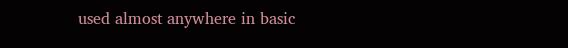used almost anywhere in basic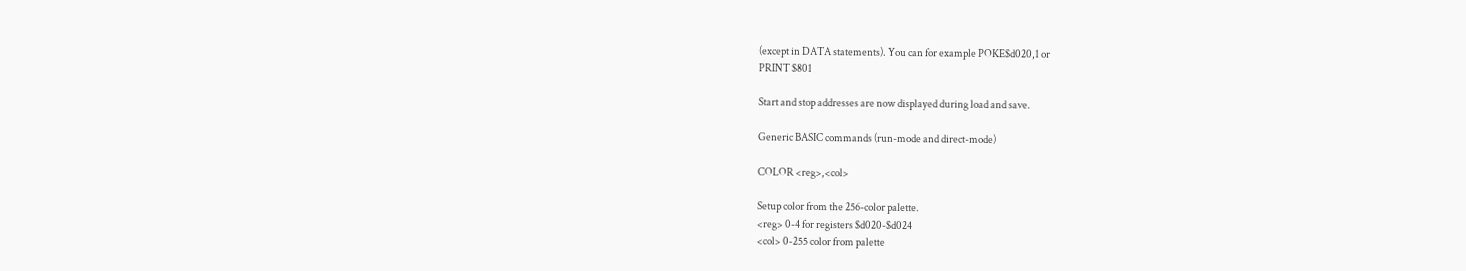(except in DATA statements). You can for example POKE$d020,1 or
PRINT $801

Start and stop addresses are now displayed during load and save.

Generic BASIC commands (run-mode and direct-mode)

COLOR <reg>,<col>

Setup color from the 256-color palette.
<reg> 0-4 for registers $d020-$d024
<col> 0-255 color from palette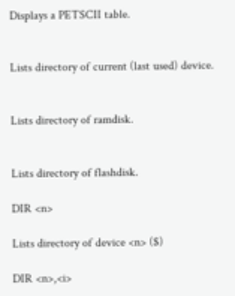Displays a PETSCII table.


Lists directory of current (last used) device.


Lists directory of ramdisk.


Lists directory of flashdisk.

DIR <n>

Lists directory of device <n> ($)

DIR <n>,<i>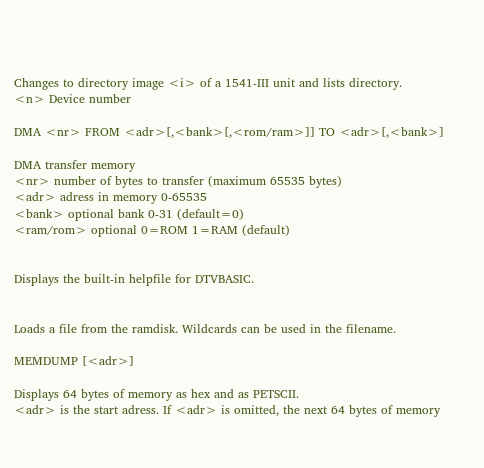Changes to directory image <i> of a 1541-III unit and lists directory.
<n> Device number

DMA <nr> FROM <adr>[,<bank>[,<rom/ram>]] TO <adr>[,<bank>]

DMA transfer memory
<nr> number of bytes to transfer (maximum 65535 bytes)
<adr> adress in memory 0-65535
<bank> optional bank 0-31 (default=0)
<ram/rom> optional 0=ROM 1=RAM (default)


Displays the built-in helpfile for DTVBASIC.


Loads a file from the ramdisk. Wildcards can be used in the filename.

MEMDUMP [<adr>]

Displays 64 bytes of memory as hex and as PETSCII.
<adr> is the start adress. If <adr> is omitted, the next 64 bytes of memory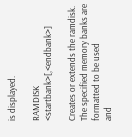is displayed.

RAMDISK <startbank>[,<endbank>]

Creates or extends the ramdisk.
The specified memory banks are formatted to be used
and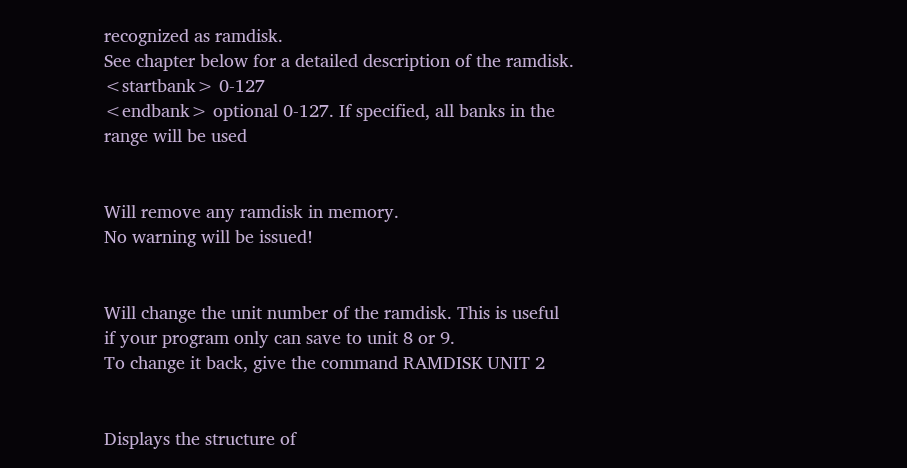recognized as ramdisk.
See chapter below for a detailed description of the ramdisk.
<startbank> 0-127
<endbank> optional 0-127. If specified, all banks in the
range will be used


Will remove any ramdisk in memory.
No warning will be issued!


Will change the unit number of the ramdisk. This is useful
if your program only can save to unit 8 or 9.
To change it back, give the command RAMDISK UNIT 2


Displays the structure of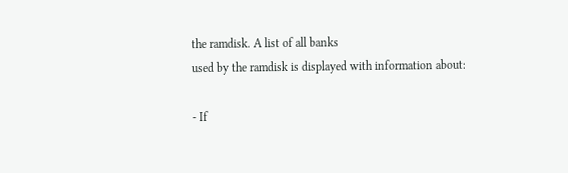the ramdisk. A list of all banks
used by the ramdisk is displayed with information about:

- If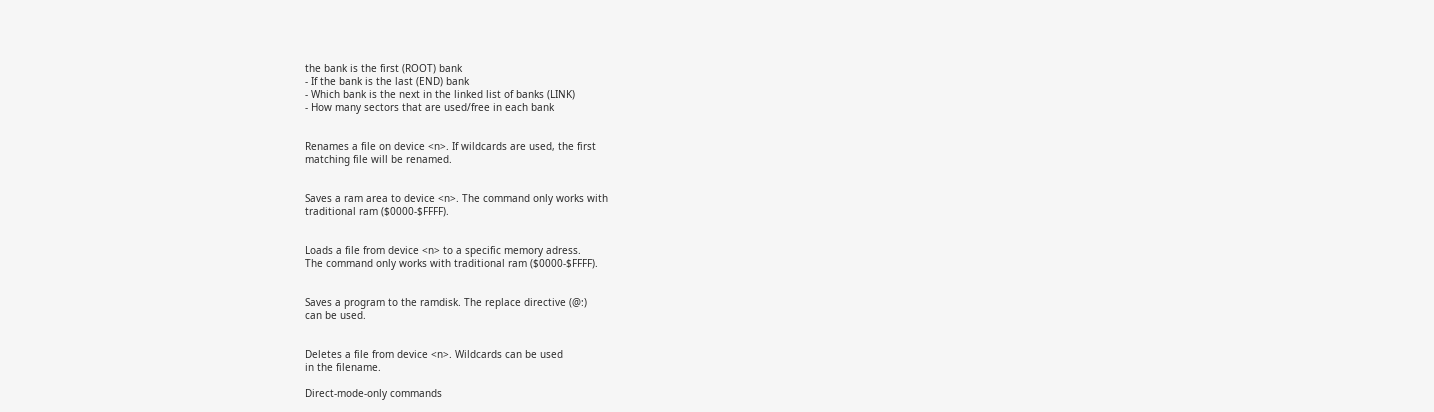the bank is the first (ROOT) bank
- If the bank is the last (END) bank
- Which bank is the next in the linked list of banks (LINK)
- How many sectors that are used/free in each bank


Renames a file on device <n>. If wildcards are used, the first
matching file will be renamed.


Saves a ram area to device <n>. The command only works with
traditional ram ($0000-$FFFF).


Loads a file from device <n> to a specific memory adress.
The command only works with traditional ram ($0000-$FFFF).


Saves a program to the ramdisk. The replace directive (@:)
can be used.


Deletes a file from device <n>. Wildcards can be used
in the filename.

Direct-mode-only commands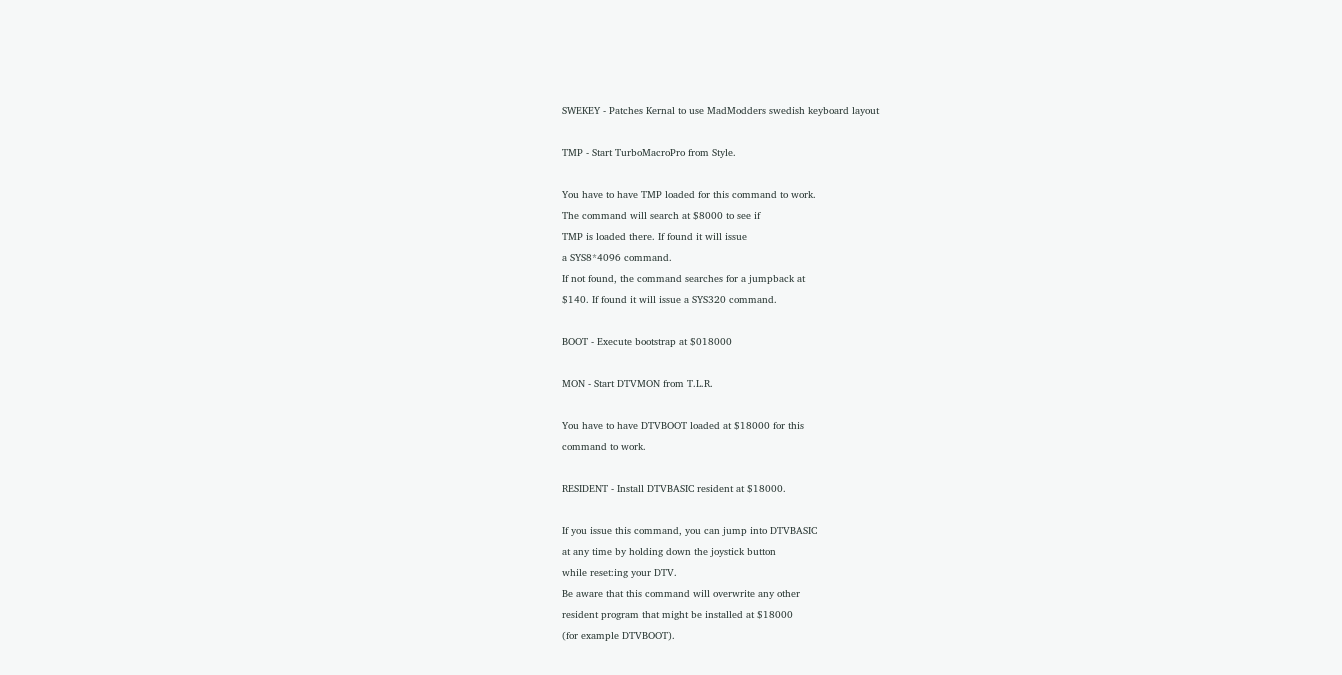SWEKEY - Patches Kernal to use MadModders swedish keyboard layout

TMP - Start TurboMacroPro from Style.

You have to have TMP loaded for this command to work.
The command will search at $8000 to see if
TMP is loaded there. If found it will issue
a SYS8*4096 command.
If not found, the command searches for a jumpback at
$140. If found it will issue a SYS320 command.

BOOT - Execute bootstrap at $018000

MON - Start DTVMON from T.L.R.

You have to have DTVBOOT loaded at $18000 for this
command to work.

RESIDENT - Install DTVBASIC resident at $18000.

If you issue this command, you can jump into DTVBASIC
at any time by holding down the joystick button
while reset:ing your DTV.
Be aware that this command will overwrite any other
resident program that might be installed at $18000
(for example DTVBOOT).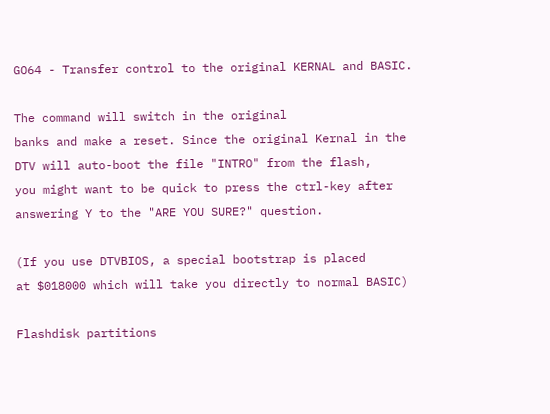GO64 - Transfer control to the original KERNAL and BASIC.

The command will switch in the original
banks and make a reset. Since the original Kernal in the
DTV will auto-boot the file "INTRO" from the flash,
you might want to be quick to press the ctrl-key after
answering Y to the "ARE YOU SURE?" question.

(If you use DTVBIOS, a special bootstrap is placed
at $018000 which will take you directly to normal BASIC)

Flashdisk partitions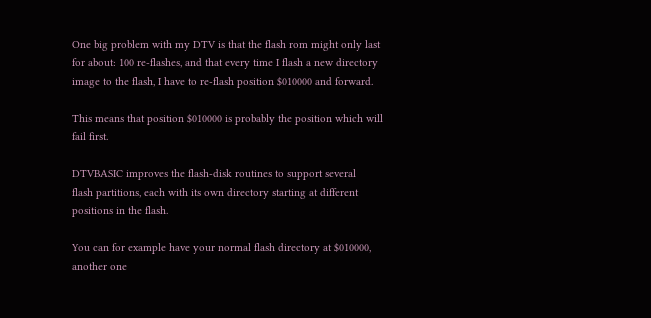One big problem with my DTV is that the flash rom might only last
for about: 100 re-flashes, and that every time I flash a new directory
image to the flash, I have to re-flash position $010000 and forward.

This means that position $010000 is probably the position which will
fail first.

DTVBASIC improves the flash-disk routines to support several
flash partitions, each with its own directory starting at different
positions in the flash.

You can for example have your normal flash directory at $010000,
another one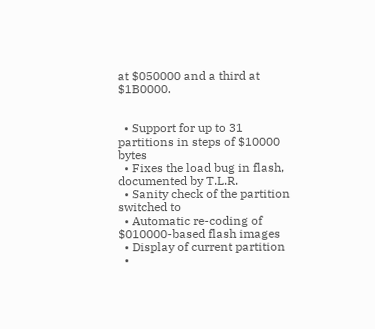at $050000 and a third at $1B0000.


  • Support for up to 31 partitions in steps of $10000 bytes
  • Fixes the load bug in flash, documented by T.L.R.
  • Sanity check of the partition switched to
  • Automatic re-coding of $010000-based flash images
  • Display of current partition
  •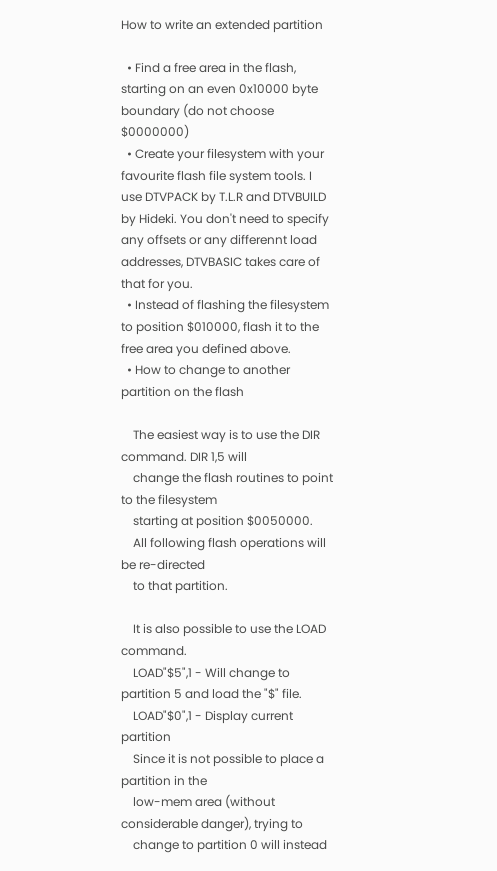How to write an extended partition

  • Find a free area in the flash, starting on an even 0x10000 byte boundary (do not choose $0000000)
  • Create your filesystem with your favourite flash file system tools. I use DTVPACK by T.L.R and DTVBUILD by Hideki. You don't need to specify any offsets or any differennt load addresses, DTVBASIC takes care of that for you.
  • Instead of flashing the filesystem to position $010000, flash it to the free area you defined above.
  • How to change to another partition on the flash

    The easiest way is to use the DIR command. DIR 1,5 will
    change the flash routines to point to the filesystem
    starting at position $0050000.
    All following flash operations will be re-directed
    to that partition.

    It is also possible to use the LOAD command.
    LOAD"$5",1 - Will change to partition 5 and load the "$" file.
    LOAD"$0",1 - Display current partition
    Since it is not possible to place a partition in the
    low-mem area (without considerable danger), trying to
    change to partition 0 will instead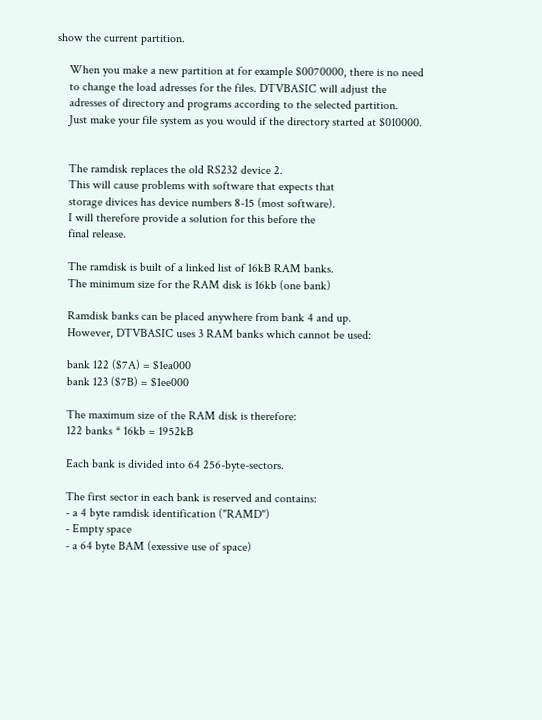show the current partition.

    When you make a new partition at for example $0070000, there is no need
    to change the load adresses for the files. DTVBASIC will adjust the
    adresses of directory and programs according to the selected partition.
    Just make your file system as you would if the directory started at $010000.


    The ramdisk replaces the old RS232 device 2.
    This will cause problems with software that expects that
    storage divices has device numbers 8-15 (most software).
    I will therefore provide a solution for this before the
    final release.

    The ramdisk is built of a linked list of 16kB RAM banks.
    The minimum size for the RAM disk is 16kb (one bank)

    Ramdisk banks can be placed anywhere from bank 4 and up.
    However, DTVBASIC uses 3 RAM banks which cannot be used:

    bank 122 ($7A) = $1ea000
    bank 123 ($7B) = $1ee000

    The maximum size of the RAM disk is therefore:
    122 banks * 16kb = 1952kB

    Each bank is divided into 64 256-byte-sectors.

    The first sector in each bank is reserved and contains:
    - a 4 byte ramdisk identification ("RAMD")
    - Empty space
    - a 64 byte BAM (exessive use of space)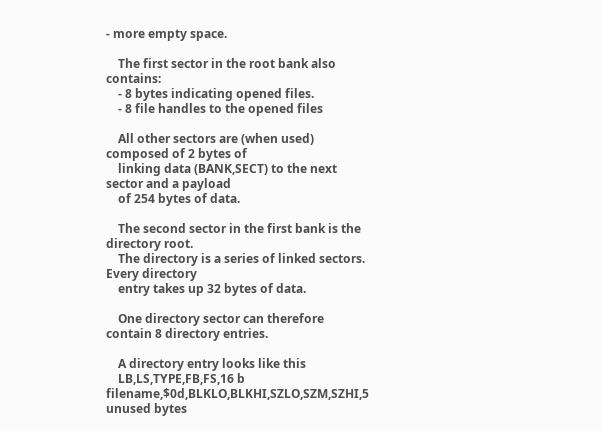- more empty space.

    The first sector in the root bank also contains:
    - 8 bytes indicating opened files.
    - 8 file handles to the opened files

    All other sectors are (when used) composed of 2 bytes of
    linking data (BANK,SECT) to the next sector and a payload
    of 254 bytes of data.

    The second sector in the first bank is the directory root.
    The directory is a series of linked sectors. Every directory
    entry takes up 32 bytes of data.

    One directory sector can therefore contain 8 directory entries.

    A directory entry looks like this
    LB,LS,TYPE,FB,FS,16 b filename,$0d,BLKLO,BLKHI,SZLO,SZM,SZHI,5 unused bytes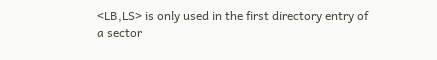<LB,LS> is only used in the first directory entry of a sector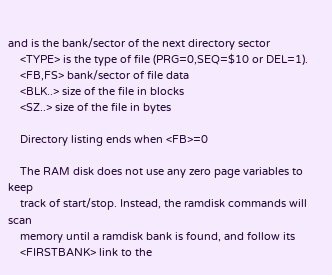and is the bank/sector of the next directory sector
    <TYPE> is the type of file (PRG=0,SEQ=$10 or DEL=1).
    <FB,FS> bank/sector of file data
    <BLK..> size of the file in blocks
    <SZ..> size of the file in bytes

    Directory listing ends when <FB>=0

    The RAM disk does not use any zero page variables to keep
    track of start/stop. Instead, the ramdisk commands will scan
    memory until a ramdisk bank is found, and follow its
    <FIRSTBANK> link to the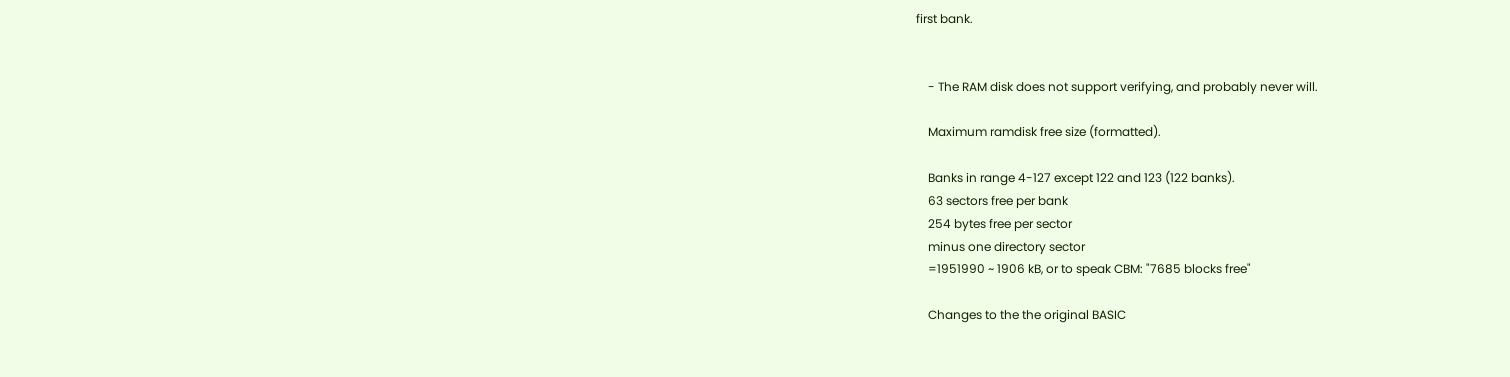first bank.


    - The RAM disk does not support verifying, and probably never will.

    Maximum ramdisk free size (formatted).

    Banks in range 4-127 except 122 and 123 (122 banks).
    63 sectors free per bank
    254 bytes free per sector
    minus one directory sector
    =1951990 ~ 1906 kB, or to speak CBM: "7685 blocks free"

    Changes to the the original BASIC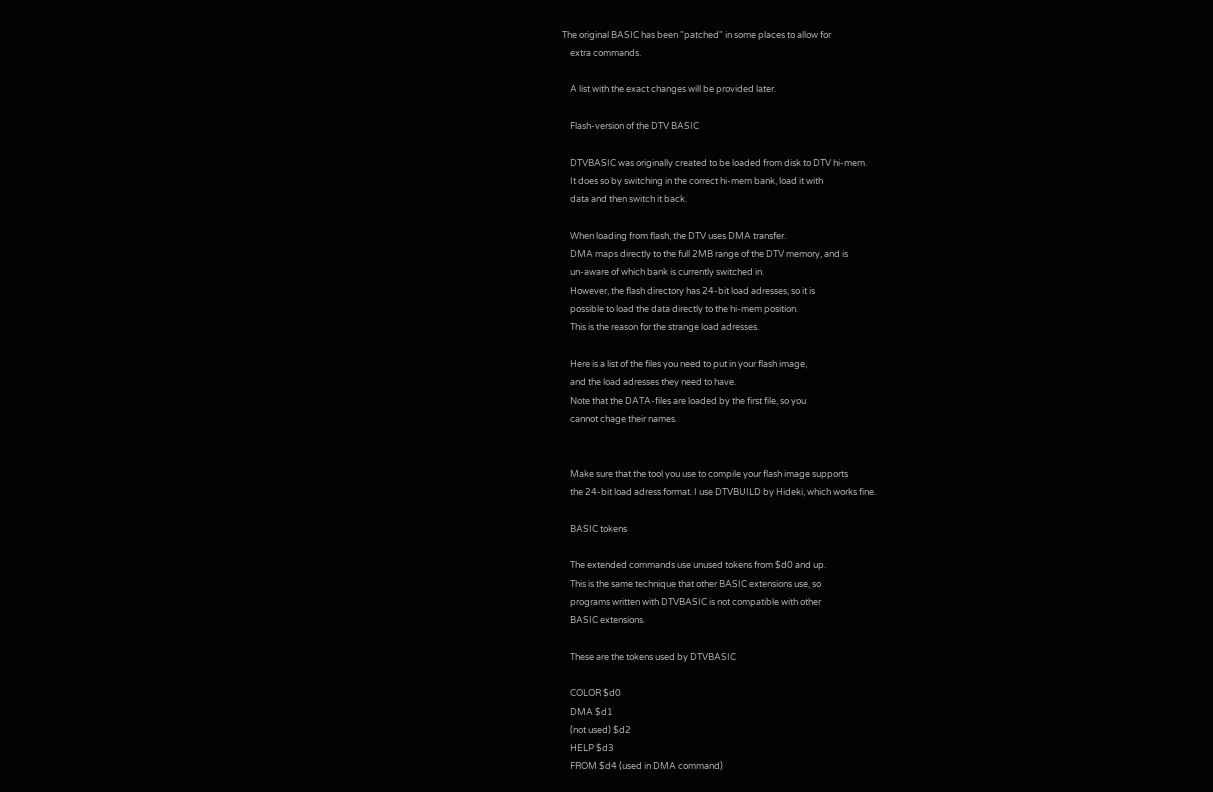The original BASIC has been "patched" in some places to allow for
    extra commands.

    A list with the exact changes will be provided later.

    Flash-version of the DTV BASIC

    DTVBASIC was originally created to be loaded from disk to DTV hi-mem.
    It does so by switching in the correct hi-mem bank, load it with
    data and then switch it back.

    When loading from flash, the DTV uses DMA transfer.
    DMA maps directly to the full 2MB range of the DTV memory, and is
    un-aware of which bank is currently switched in.
    However, the flash directory has 24-bit load adresses, so it is
    possible to load the data directly to the hi-mem position.
    This is the reason for the strange load adresses.

    Here is a list of the files you need to put in your flash image,
    and the load adresses they need to have.
    Note that the DATA-files are loaded by the first file, so you
    cannot chage their names.


    Make sure that the tool you use to compile your flash image supports
    the 24-bit load adress format. I use DTVBUILD by Hideki, which works fine.

    BASIC tokens

    The extended commands use unused tokens from $d0 and up.
    This is the same technique that other BASIC extensions use, so
    programs written with DTVBASIC is not compatible with other
    BASIC extensions.

    These are the tokens used by DTVBASIC

    COLOR $d0
    DMA $d1
    (not used) $d2
    HELP $d3
    FROM $d4 (used in DMA command)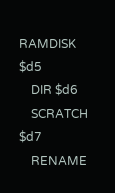RAMDISK $d5
    DIR $d6
    SCRATCH $d7
    RENAME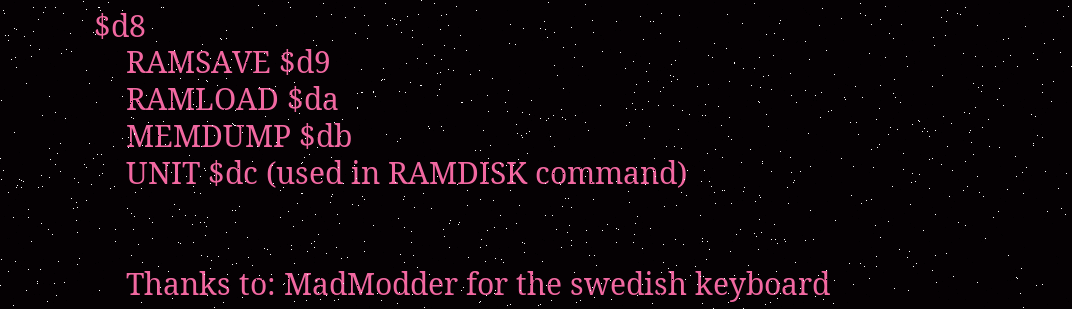$d8
    RAMSAVE $d9
    RAMLOAD $da
    MEMDUMP $db
    UNIT $dc (used in RAMDISK command)


    Thanks to: MadModder for the swedish keyboard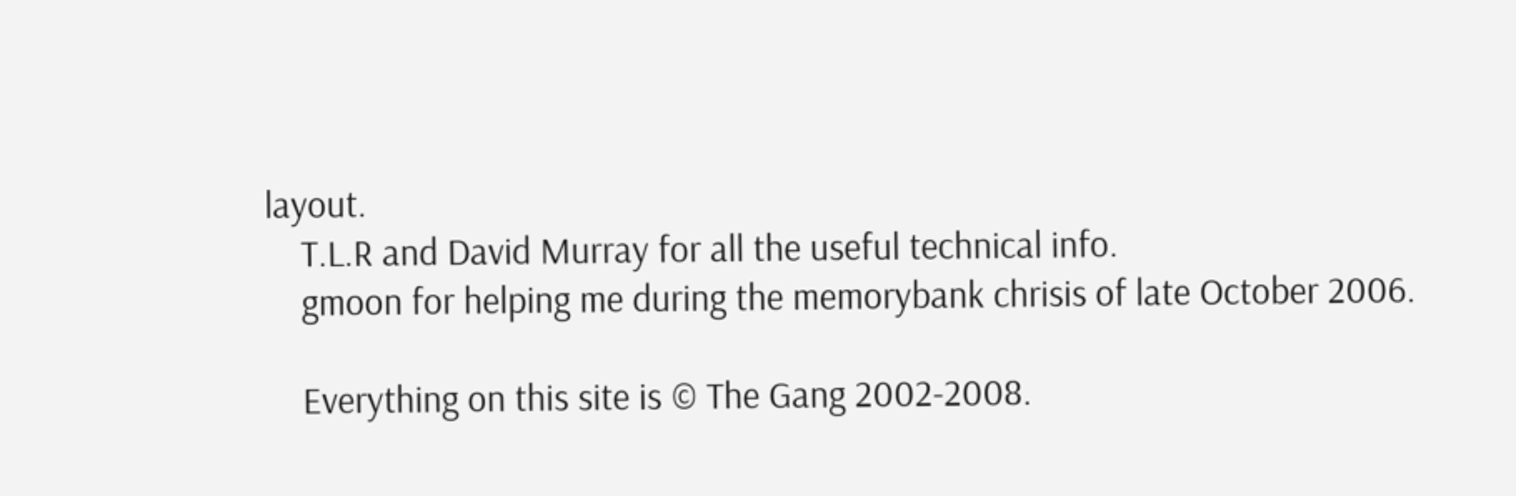layout.
    T.L.R and David Murray for all the useful technical info.
    gmoon for helping me during the memorybank chrisis of late October 2006.

    Everything on this site is © The Gang 2002-2008.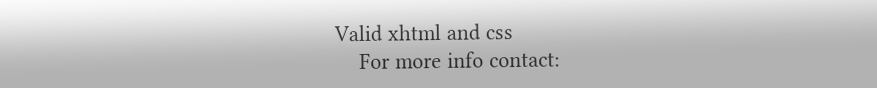Valid xhtml and css
    For more info contact: